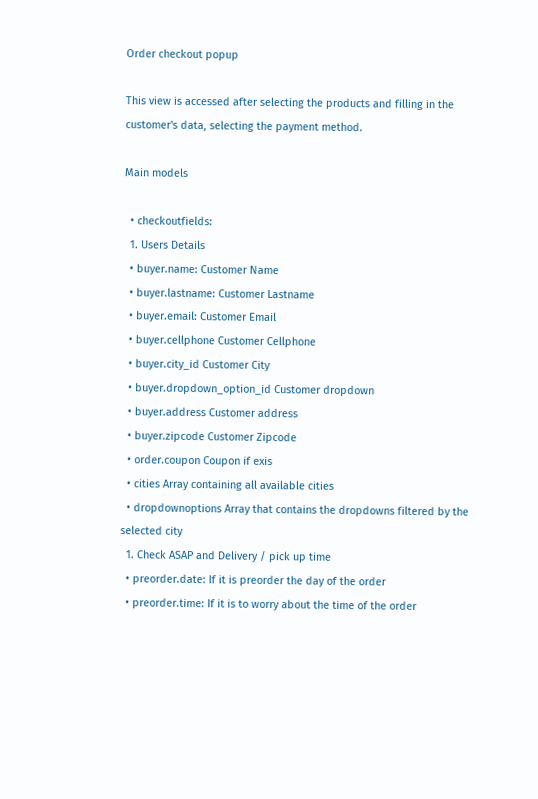Order checkout popup

This view is accessed after selecting the products and filling in the customer's data, selecting the payment method.

Main models

  • checkoutfields:
  1. Users Details
  • buyer.name: Customer Name
  • buyer.lastname: Customer Lastname
  • buyer.email: Customer Email
  • buyer.cellphone Customer Cellphone
  • buyer.city_id Customer City
  • buyer.dropdown_option_id Customer dropdown
  • buyer.address Customer address
  • buyer.zipcode Customer Zipcode
  • order.coupon Coupon if exis
  • cities Array containing all available cities
  • dropdownoptions Array that contains the dropdowns filtered by the selected city
  1. Check ASAP and Delivery / pick up time
  • preorder.date: If it is preorder the day of the order
  • preorder.time: If it is to worry about the time of the order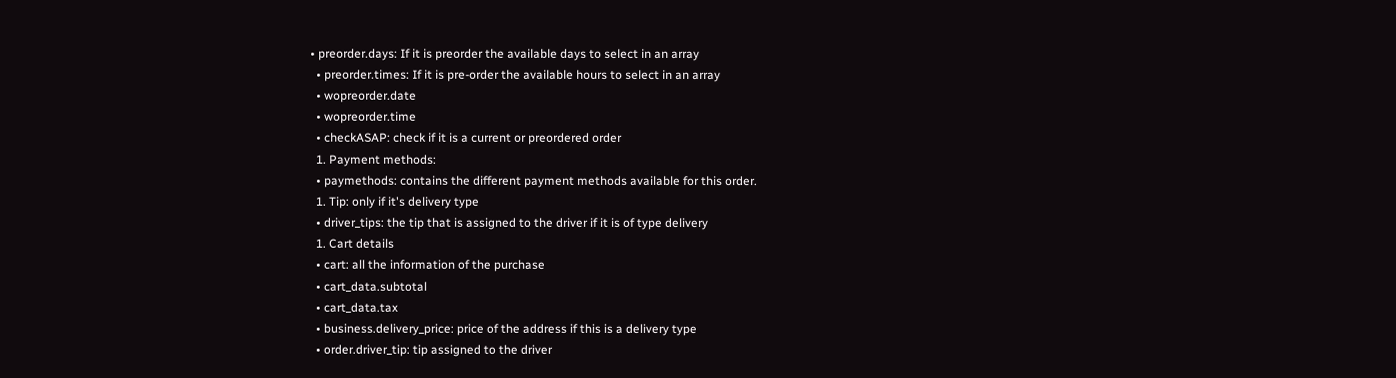• preorder.days: If it is preorder the available days to select in an array
  • preorder.times: If it is pre-order the available hours to select in an array
  • wopreorder.date
  • wopreorder.time
  • checkASAP: check if it is a current or preordered order
  1. Payment methods:
  • paymethods: contains the different payment methods available for this order.
  1. Tip: only if it's delivery type
  • driver_tips: the tip that is assigned to the driver if it is of type delivery
  1. Cart details
  • cart: all the information of the purchase
  • cart_data.subtotal
  • cart_data.tax
  • business.delivery_price: price of the address if this is a delivery type
  • order.driver_tip: tip assigned to the driver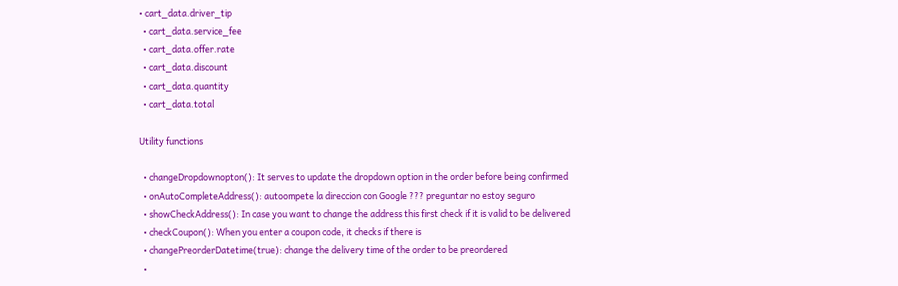• cart_data.driver_tip
  • cart_data.service_fee
  • cart_data.offer.rate
  • cart_data.discount
  • cart_data.quantity
  • cart_data.total

Utility functions

  • changeDropdownopton(): It serves to update the dropdown option in the order before being confirmed
  • onAutoCompleteAddress(): autoompete la direccion con Google ??? preguntar no estoy seguro
  • showCheckAddress(): In case you want to change the address this first check if it is valid to be delivered
  • checkCoupon(): When you enter a coupon code, it checks if there is
  • changePreorderDatetime(true): change the delivery time of the order to be preordered
  •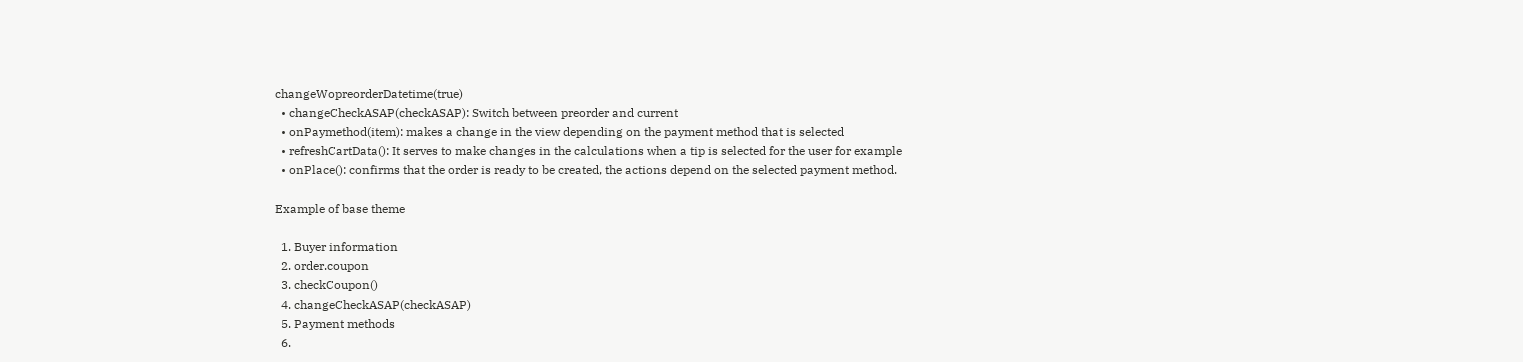changeWopreorderDatetime(true)
  • changeCheckASAP(checkASAP): Switch between preorder and current
  • onPaymethod(item): makes a change in the view depending on the payment method that is selected
  • refreshCartData(): It serves to make changes in the calculations when a tip is selected for the user for example
  • onPlace(): confirms that the order is ready to be created, the actions depend on the selected payment method.

Example of base theme

  1. Buyer information
  2. order.coupon
  3. checkCoupon()
  4. changeCheckASAP(checkASAP)
  5. Payment methods
  6.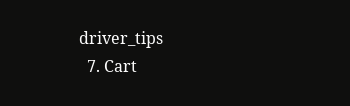driver_tips
  7. Cart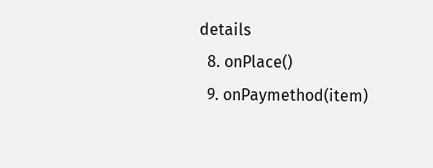details
  8. onPlace()
  9. onPaymethod(item)